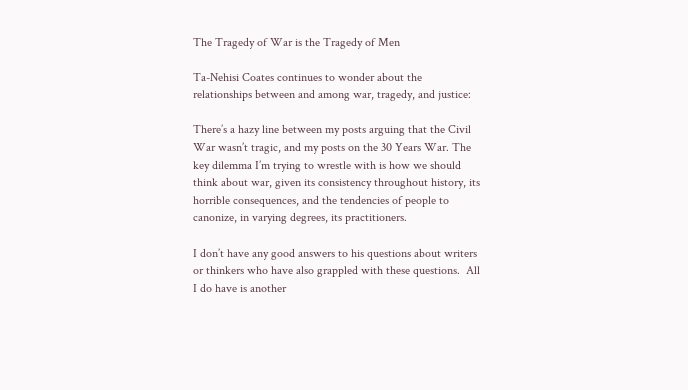The Tragedy of War is the Tragedy of Men

Ta-Nehisi Coates continues to wonder about the relationships between and among war, tragedy, and justice:

There’s a hazy line between my posts arguing that the Civil War wasn’t tragic, and my posts on the 30 Years War. The key dilemma I’m trying to wrestle with is how we should think about war, given its consistency throughout history, its horrible consequences, and the tendencies of people to canonize, in varying degrees, its practitioners.

I don’t have any good answers to his questions about writers or thinkers who have also grappled with these questions.  All I do have is another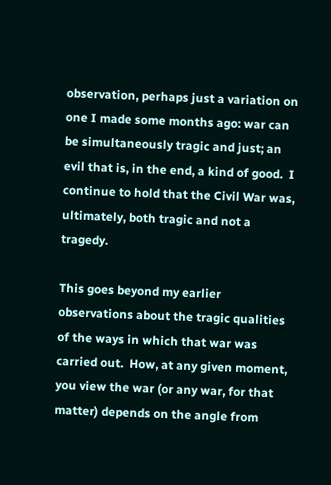observation, perhaps just a variation on one I made some months ago: war can be simultaneously tragic and just; an evil that is, in the end, a kind of good.  I continue to hold that the Civil War was, ultimately, both tragic and not a tragedy.

This goes beyond my earlier observations about the tragic qualities of the ways in which that war was carried out.  How, at any given moment, you view the war (or any war, for that matter) depends on the angle from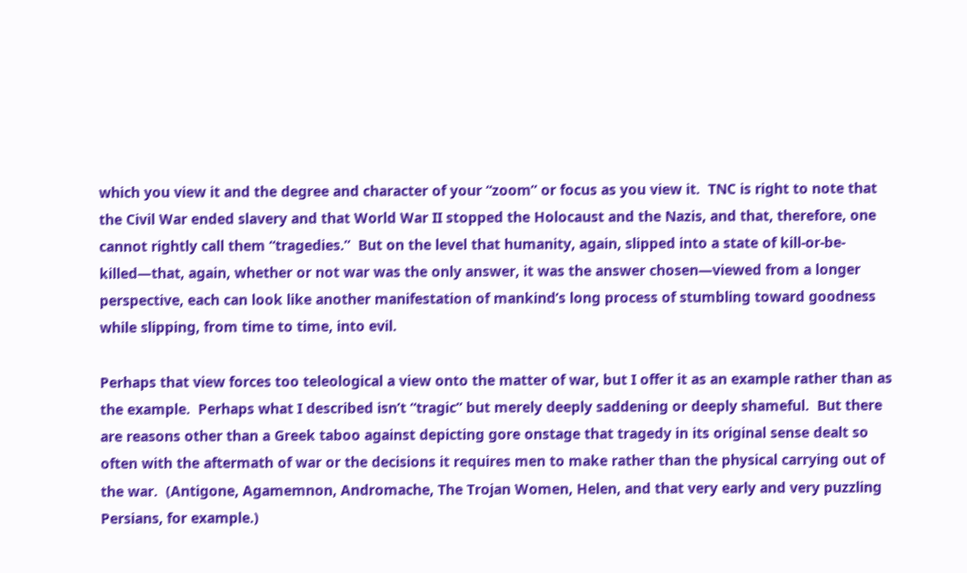which you view it and the degree and character of your “zoom” or focus as you view it.  TNC is right to note that the Civil War ended slavery and that World War II stopped the Holocaust and the Nazis, and that, therefore, one cannot rightly call them “tragedies.”  But on the level that humanity, again, slipped into a state of kill-or-be-killed—that, again, whether or not war was the only answer, it was the answer chosen—viewed from a longer perspective, each can look like another manifestation of mankind’s long process of stumbling toward goodness while slipping, from time to time, into evil.

Perhaps that view forces too teleological a view onto the matter of war, but I offer it as an example rather than as the example.  Perhaps what I described isn’t “tragic” but merely deeply saddening or deeply shameful.  But there are reasons other than a Greek taboo against depicting gore onstage that tragedy in its original sense dealt so often with the aftermath of war or the decisions it requires men to make rather than the physical carrying out of the war.  (Antigone, Agamemnon, Andromache, The Trojan Women, Helen, and that very early and very puzzling Persians, for example.)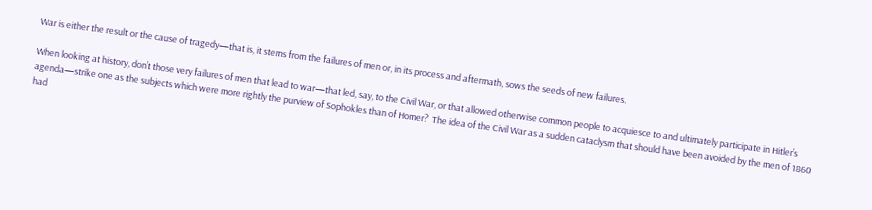War is either the result or the cause of tragedy—that is, it stems from the failures of men or, in its process and aftermath, sows the seeds of new failures.

When looking at history, don’t those very failures of men that lead to war—that led, say, to the Civil War, or that allowed otherwise common people to acquiesce to and ultimately participate in Hitler’s agenda—strike one as the subjects which were more rightly the purview of Sophokles than of Homer?  The idea of the Civil War as a sudden cataclysm that should have been avoided by the men of 1860 had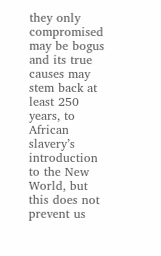they only compromised may be bogus and its true causes may stem back at least 250 years, to African slavery’s introduction to the New World, but this does not prevent us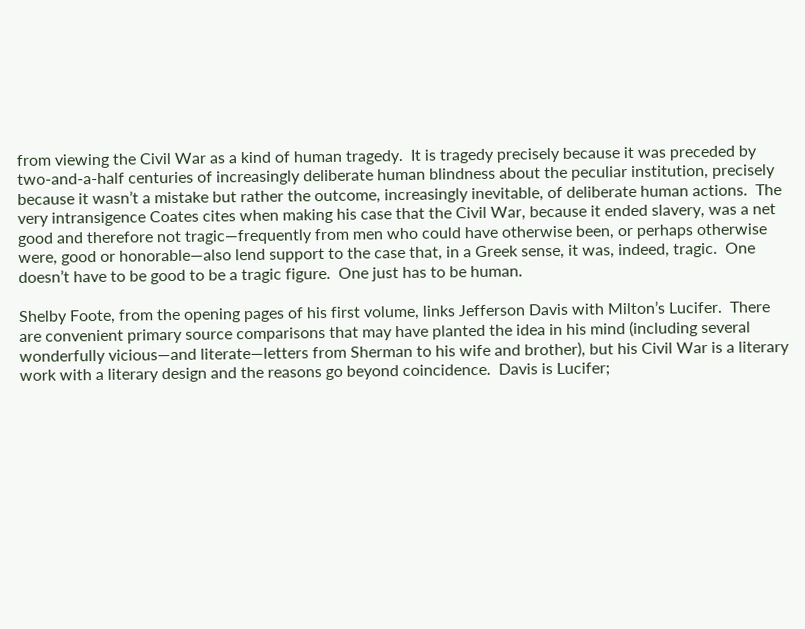from viewing the Civil War as a kind of human tragedy.  It is tragedy precisely because it was preceded by two-and-a-half centuries of increasingly deliberate human blindness about the peculiar institution, precisely because it wasn’t a mistake but rather the outcome, increasingly inevitable, of deliberate human actions.  The very intransigence Coates cites when making his case that the Civil War, because it ended slavery, was a net good and therefore not tragic—frequently from men who could have otherwise been, or perhaps otherwise were, good or honorable—also lend support to the case that, in a Greek sense, it was, indeed, tragic.  One doesn’t have to be good to be a tragic figure.  One just has to be human.

Shelby Foote, from the opening pages of his first volume, links Jefferson Davis with Milton’s Lucifer.  There are convenient primary source comparisons that may have planted the idea in his mind (including several wonderfully vicious—and literate—letters from Sherman to his wife and brother), but his Civil War is a literary work with a literary design and the reasons go beyond coincidence.  Davis is Lucifer;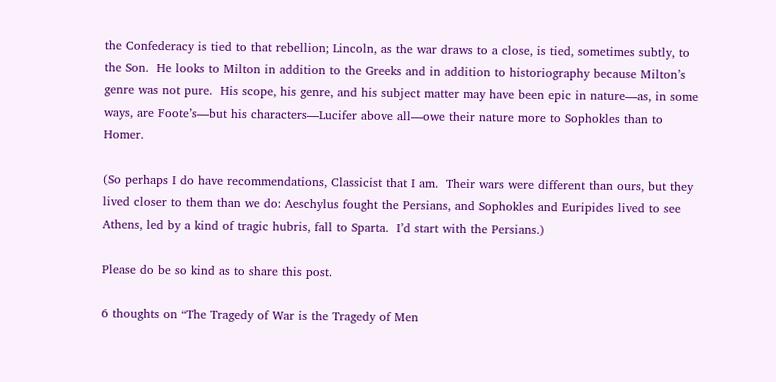the Confederacy is tied to that rebellion; Lincoln, as the war draws to a close, is tied, sometimes subtly, to the Son.  He looks to Milton in addition to the Greeks and in addition to historiography because Milton’s genre was not pure.  His scope, his genre, and his subject matter may have been epic in nature—as, in some ways, are Foote’s—but his characters—Lucifer above all—owe their nature more to Sophokles than to Homer.

(So perhaps I do have recommendations, Classicist that I am.  Their wars were different than ours, but they lived closer to them than we do: Aeschylus fought the Persians, and Sophokles and Euripides lived to see Athens, led by a kind of tragic hubris, fall to Sparta.  I’d start with the Persians.)

Please do be so kind as to share this post.

6 thoughts on “The Tragedy of War is the Tragedy of Men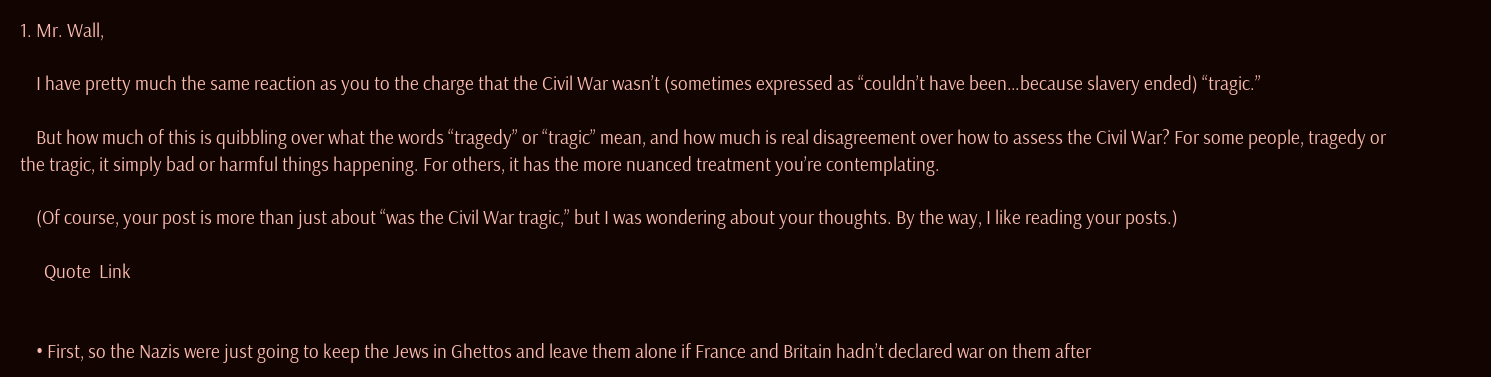1. Mr. Wall,

    I have pretty much the same reaction as you to the charge that the Civil War wasn’t (sometimes expressed as “couldn’t have been…because slavery ended) “tragic.”

    But how much of this is quibbling over what the words “tragedy” or “tragic” mean, and how much is real disagreement over how to assess the Civil War? For some people, tragedy or the tragic, it simply bad or harmful things happening. For others, it has the more nuanced treatment you’re contemplating.

    (Of course, your post is more than just about “was the Civil War tragic,” but I was wondering about your thoughts. By the way, I like reading your posts.)

      Quote  Link


    • First, so the Nazis were just going to keep the Jews in Ghettos and leave them alone if France and Britain hadn’t declared war on them after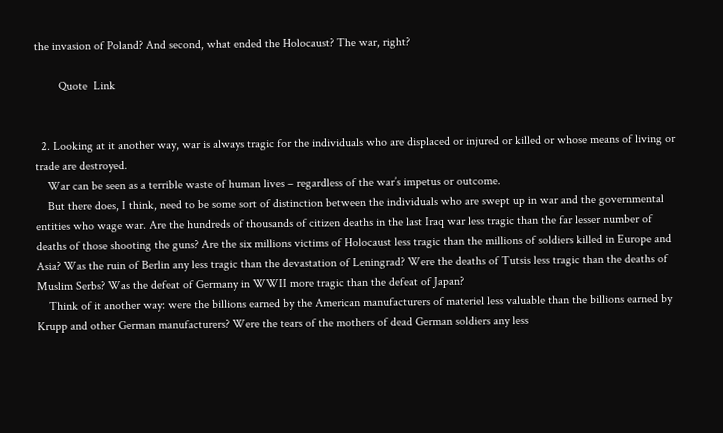the invasion of Poland? And second, what ended the Holocaust? The war, right?

        Quote  Link


  2. Looking at it another way, war is always tragic for the individuals who are displaced or injured or killed or whose means of living or trade are destroyed.
    War can be seen as a terrible waste of human lives – regardless of the war’s impetus or outcome.
    But there does, I think, need to be some sort of distinction between the individuals who are swept up in war and the governmental entities who wage war. Are the hundreds of thousands of citizen deaths in the last Iraq war less tragic than the far lesser number of deaths of those shooting the guns? Are the six millions victims of Holocaust less tragic than the millions of soldiers killed in Europe and Asia? Was the ruin of Berlin any less tragic than the devastation of Leningrad? Were the deaths of Tutsis less tragic than the deaths of Muslim Serbs? Was the defeat of Germany in WWII more tragic than the defeat of Japan?
    Think of it another way: were the billions earned by the American manufacturers of materiel less valuable than the billions earned by Krupp and other German manufacturers? Were the tears of the mothers of dead German soldiers any less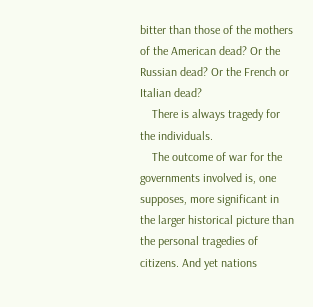bitter than those of the mothers of the American dead? Or the Russian dead? Or the French or Italian dead?
    There is always tragedy for the individuals.
    The outcome of war for the governments involved is, one supposes, more significant in the larger historical picture than the personal tragedies of citizens. And yet nations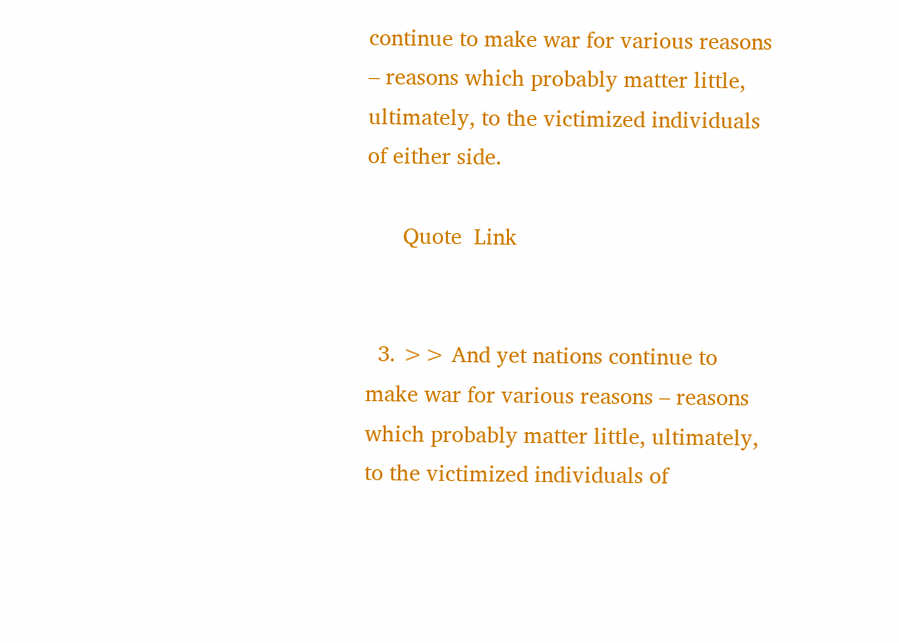continue to make war for various reasons – reasons which probably matter little, ultimately, to the victimized individuals of either side.

      Quote  Link


  3. >> And yet nations continue to make war for various reasons – reasons which probably matter little, ultimately, to the victimized individuals of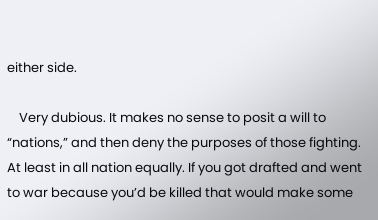either side.

    Very dubious. It makes no sense to posit a will to “nations,” and then deny the purposes of those fighting. At least in all nation equally. If you got drafted and went to war because you’d be killed that would make some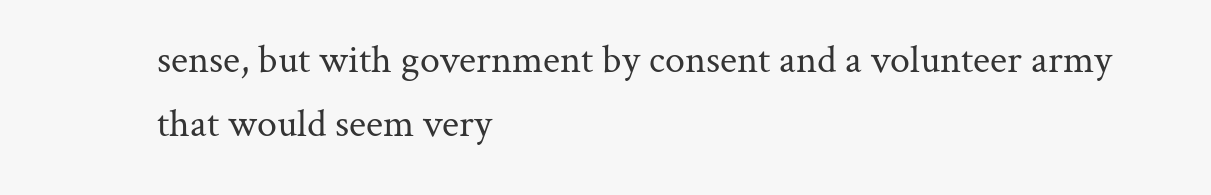sense, but with government by consent and a volunteer army that would seem very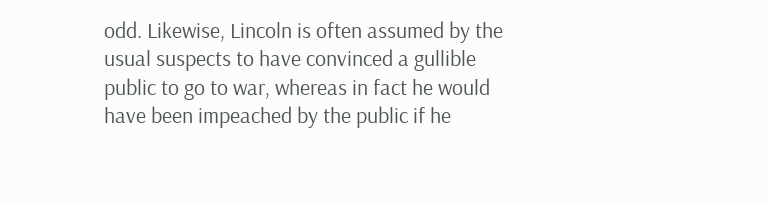odd. Likewise, Lincoln is often assumed by the usual suspects to have convinced a gullible public to go to war, whereas in fact he would have been impeached by the public if he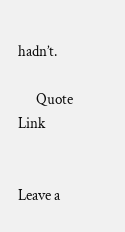hadn’t.

      Quote  Link


Leave a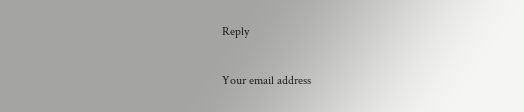Reply

Your email address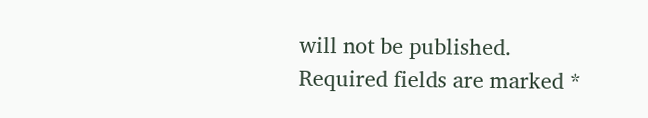will not be published. Required fields are marked *